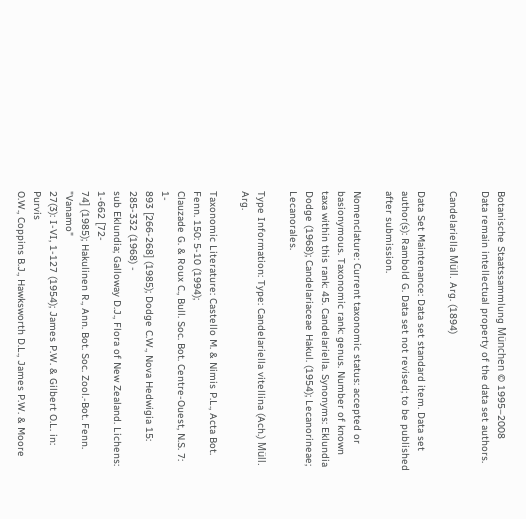Botanische Staatssammlung München © 1995–2008
Data remain intellectual property of the data set authors.

Candelariella Müll. Arg. (1894)

Data Set Maintenance: Data set standard item. Data set author(s): Rambold G. Data set not revised; to be published after submission.

Nomenclature: Current taxonomic status: accepted or basionymous. Taxonomic rank: genus. Number of known taxa within this rank: 45. Candelariella. Synonyms: Eklundia Dodge (1968); Candelariaceae Hakul. (1954); Lecanorineae; Lecanorales.

Type Information: Type: Candelariella vitellina (Ach.) Müll. Arg.

Taxonomic Literature: Castello M. & Nimis P.L., Acta Bot. Fenn. 150: 5-10 (1994);
Clauzade G. & Roux C., Bull. Soc. Bot. Centre-Ouest, N.S. 7: 1-
893 [266-268] (1985); Dodge C.W., Nova Hedwigia 15: 285-332 (1968) -
sub Eklundia; Galloway D.J., Flora of New Zealand. Lichens: 1-662 [72-
74] (1985); Hakulinen R., Ann. Bot. Soc. Zool.-Bot. Fenn. "Vanamo"
27(3): I-VI, 1-127 (1954); James P.W. & Gilbert O.L. in: Purvis
O.W., Coppins B.J., Hawksworth D.L., James P.W. & Moore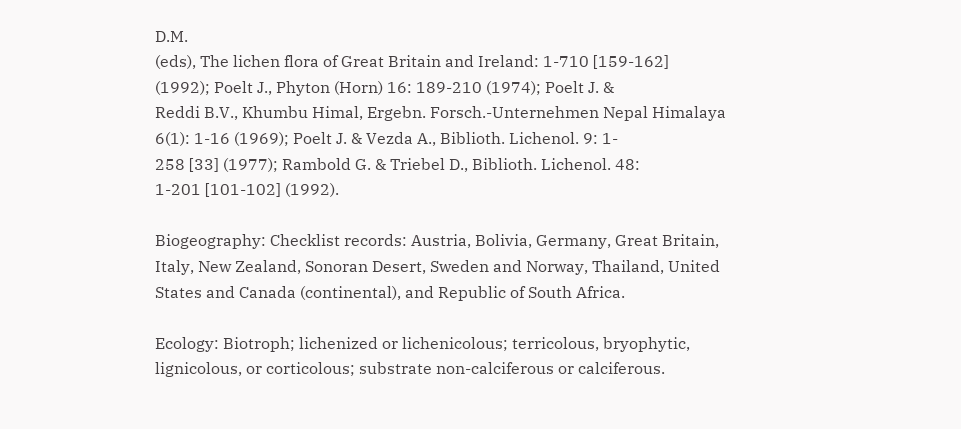D.M.
(eds), The lichen flora of Great Britain and Ireland: 1-710 [159-162]
(1992); Poelt J., Phyton (Horn) 16: 189-210 (1974); Poelt J. &
Reddi B.V., Khumbu Himal, Ergebn. Forsch.-Unternehmen Nepal Himalaya
6(1): 1-16 (1969); Poelt J. & Vezda A., Biblioth. Lichenol. 9: 1-
258 [33] (1977); Rambold G. & Triebel D., Biblioth. Lichenol. 48:
1-201 [101-102] (1992).

Biogeography: Checklist records: Austria, Bolivia, Germany, Great Britain, Italy, New Zealand, Sonoran Desert, Sweden and Norway, Thailand, United States and Canada (continental), and Republic of South Africa.

Ecology: Biotroph; lichenized or lichenicolous; terricolous, bryophytic, lignicolous, or corticolous; substrate non-calciferous or calciferous.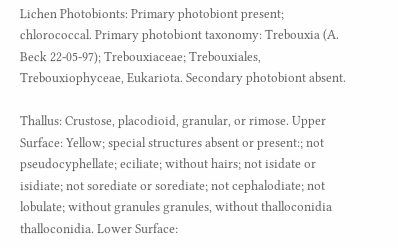Lichen Photobionts: Primary photobiont present; chlorococcal. Primary photobiont taxonomy: Trebouxia (A. Beck 22-05-97); Trebouxiaceae; Trebouxiales, Trebouxiophyceae, Eukariota. Secondary photobiont absent.

Thallus: Crustose, placodioid, granular, or rimose. Upper Surface: Yellow; special structures absent or present:; not pseudocyphellate; eciliate; without hairs; not isidate or isidiate; not sorediate or sorediate; not cephalodiate; not lobulate; without granules granules, without thalloconidia thalloconidia. Lower Surface: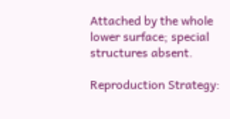Attached by the whole lower surface; special structures absent.

Reproduction Strategy: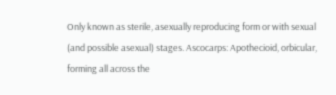Only known as sterile, asexually reproducing form or with sexual (and possible asexual) stages. Ascocarps: Apothecioid, orbicular, forming all across the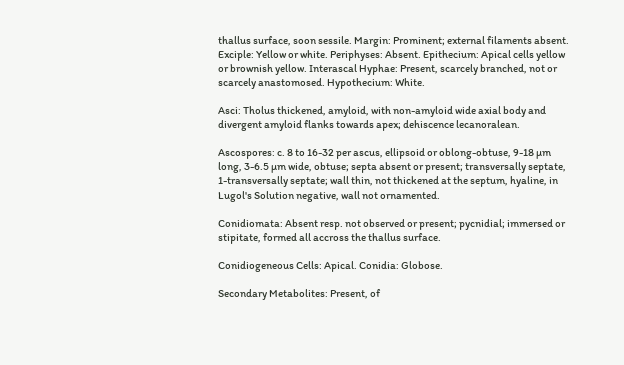thallus surface, soon sessile. Margin: Prominent; external filaments absent. Exciple: Yellow or white. Periphyses: Absent. Epithecium: Apical cells yellow or brownish yellow. Interascal Hyphae: Present, scarcely branched, not or scarcely anastomosed. Hypothecium: White.

Asci: Tholus thickened, amyloid, with non-amyloid wide axial body and divergent amyloid flanks towards apex; dehiscence lecanoralean.

Ascospores: c. 8 to 16-32 per ascus, ellipsoid or oblong-obtuse, 9-18 µm long, 3-6.5 µm wide, obtuse; septa absent or present; transversally septate, 1-transversally septate; wall thin, not thickened at the septum, hyaline, in Lugol's Solution negative, wall not ornamented.

Conidiomata: Absent resp. not observed or present; pycnidial; immersed or stipitate, formed all accross the thallus surface.

Conidiogeneous Cells: Apical. Conidia: Globose.

Secondary Metabolites: Present, of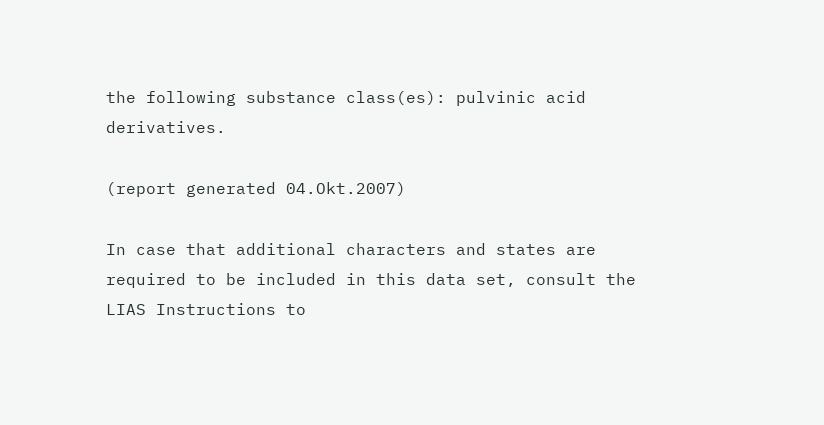the following substance class(es): pulvinic acid derivatives.

(report generated 04.Okt.2007)

In case that additional characters and states are required to be included in this data set, consult the LIAS Instructions to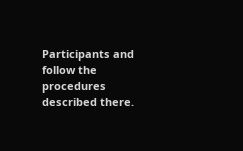Participants and follow the procedures described there.